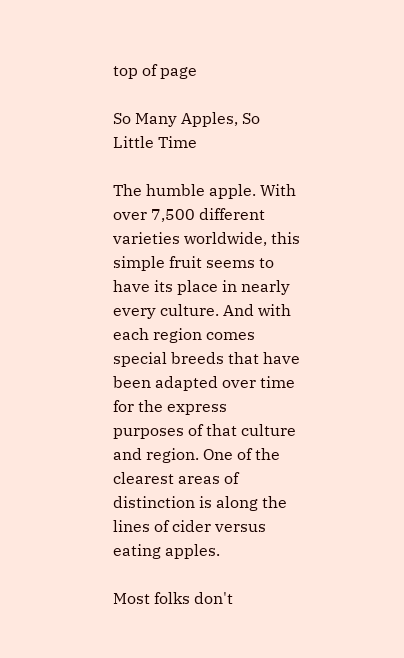top of page

So Many Apples, So Little Time

The humble apple. With over 7,500 different varieties worldwide, this simple fruit seems to have its place in nearly every culture. And with each region comes special breeds that have been adapted over time for the express purposes of that culture and region. One of the clearest areas of distinction is along the lines of cider versus eating apples.

Most folks don't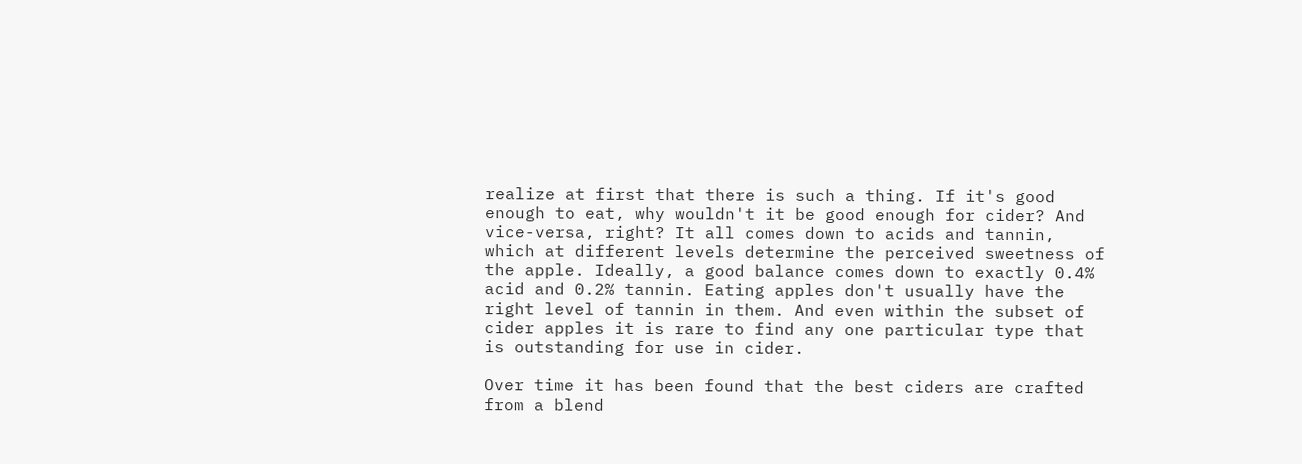realize at first that there is such a thing. If it's good enough to eat, why wouldn't it be good enough for cider? And vice-versa, right? It all comes down to acids and tannin, which at different levels determine the perceived sweetness of the apple. Ideally, a good balance comes down to exactly 0.4% acid and 0.2% tannin. Eating apples don't usually have the right level of tannin in them. And even within the subset of cider apples it is rare to find any one particular type that is outstanding for use in cider.

Over time it has been found that the best ciders are crafted from a blend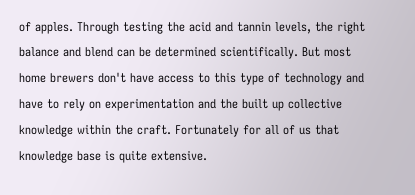of apples. Through testing the acid and tannin levels, the right balance and blend can be determined scientifically. But most home brewers don't have access to this type of technology and have to rely on experimentation and the built up collective knowledge within the craft. Fortunately for all of us that knowledge base is quite extensive.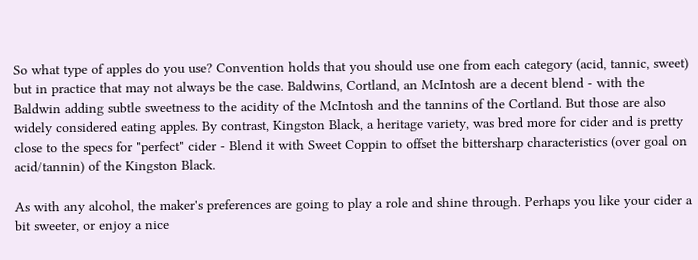So what type of apples do you use? Convention holds that you should use one from each category (acid, tannic, sweet) but in practice that may not always be the case. Baldwins, Cortland, an McIntosh are a decent blend - with the Baldwin adding subtle sweetness to the acidity of the McIntosh and the tannins of the Cortland. But those are also widely considered eating apples. By contrast, Kingston Black, a heritage variety, was bred more for cider and is pretty close to the specs for "perfect" cider - Blend it with Sweet Coppin to offset the bittersharp characteristics (over goal on acid/tannin) of the Kingston Black.

As with any alcohol, the maker's preferences are going to play a role and shine through. Perhaps you like your cider a bit sweeter, or enjoy a nice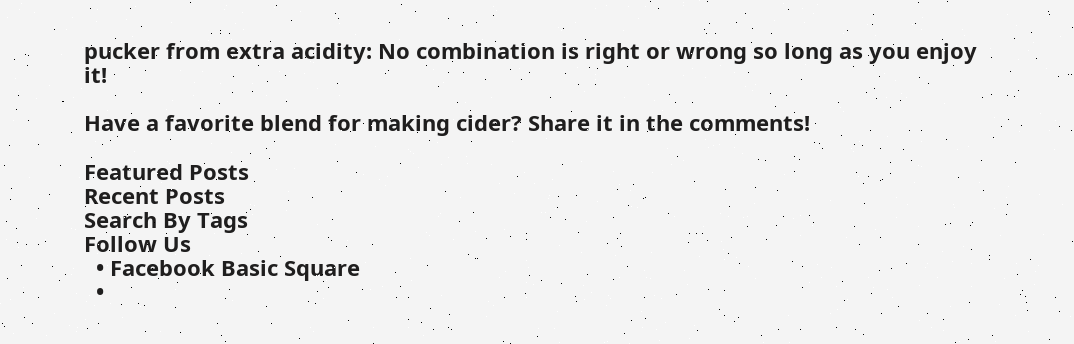pucker from extra acidity: No combination is right or wrong so long as you enjoy it!

Have a favorite blend for making cider? Share it in the comments!

Featured Posts
Recent Posts
Search By Tags
Follow Us
  • Facebook Basic Square
  •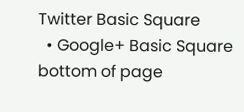Twitter Basic Square
  • Google+ Basic Square
bottom of page